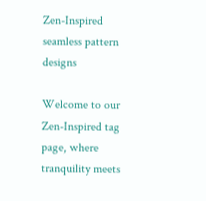Zen-Inspired seamless pattern designs

Welcome to our Zen-Inspired tag page, where tranquility meets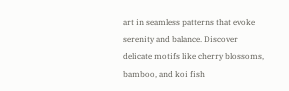art in seamless patterns that evoke serenity and balance. Discover delicate motifs like cherry blossoms, bamboo, and koi fish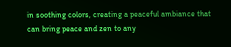in soothing colors, creating a peaceful ambiance that can bring peace and zen to any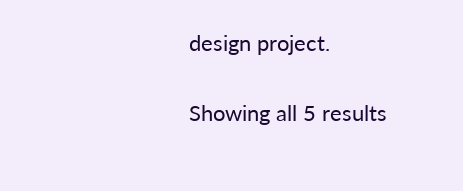design project.

Showing all 5 results